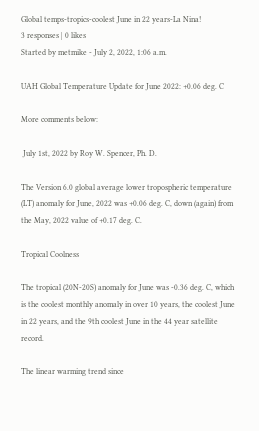Global temps-tropics-coolest June in 22 years-La Nina!
3 responses | 0 likes
Started by metmike - July 2, 2022, 1:06 a.m.

UAH Global Temperature Update for June 2022: +0.06 deg. C

More comments below:

 July 1st, 2022 by Roy W. Spencer, Ph. D.

The Version 6.0 global average lower tropospheric temperature (LT) anomaly for June, 2022 was +0.06 deg. C, down (again) from the May, 2022 value of +0.17 deg. C.

Tropical Coolness

The tropical (20N-20S) anomaly for June was -0.36 deg. C, which is the coolest monthly anomaly in over 10 years, the coolest June in 22 years, and the 9th coolest June in the 44 year satellite record.

The linear warming trend since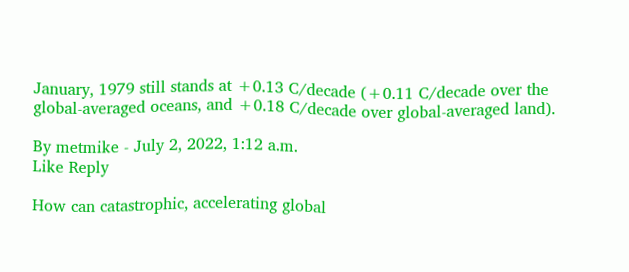January, 1979 still stands at +0.13 C/decade (+0.11 C/decade over the global-averaged oceans, and +0.18 C/decade over global-averaged land).

By metmike - July 2, 2022, 1:12 a.m.
Like Reply

How can catastrophic, accelerating global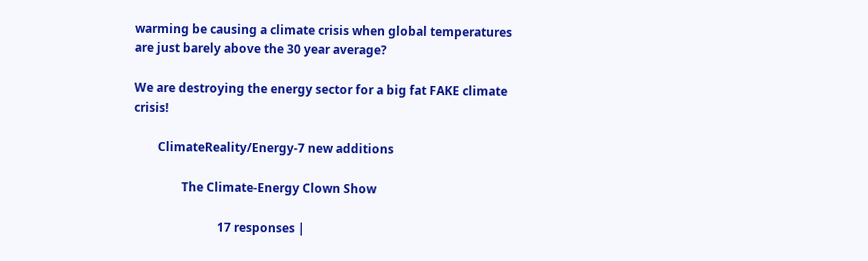warming be causing a climate crisis when global temperatures are just barely above the 30 year average?

We are destroying the energy sector for a big fat FAKE climate crisis!

        ClimateReality/Energy-7 new additions

                The Climate-Energy Clown Show

                            17 responses |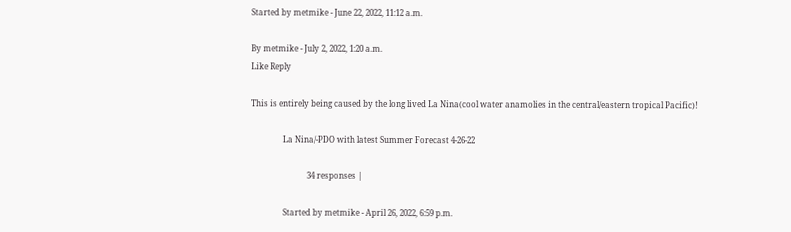Started by metmike - June 22, 2022, 11:12 a.m.

By metmike - July 2, 2022, 1:20 a.m.
Like Reply

This is entirely being caused by the long lived La Nina(cool water anamolies in the central/eastern tropical Pacific)!

                La Nina/-PDO with latest Summer Forecast 4-26-22

                            34 responses |

                Started by metmike - April 26, 2022, 6:59 p.m.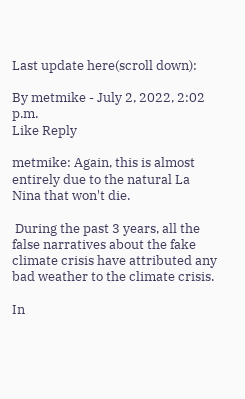Last update here(scroll down):

By metmike - July 2, 2022, 2:02 p.m.
Like Reply

metmike: Again, this is almost entirely due to the natural La Nina that won't die.

 During the past 3 years, all the false narratives about the fake climate crisis have attributed any bad weather to the climate crisis.

In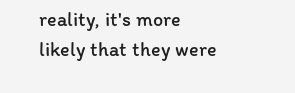reality, it's more likely that they were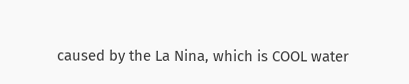caused by the La Nina, which is COOL water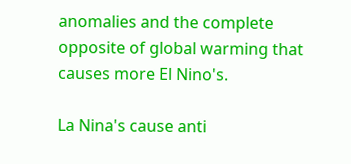anomalies and the complete opposite of global warming that causes more El Nino's.

La Nina's cause anti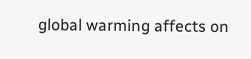global warming affects on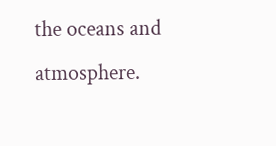the oceans and atmosphere.